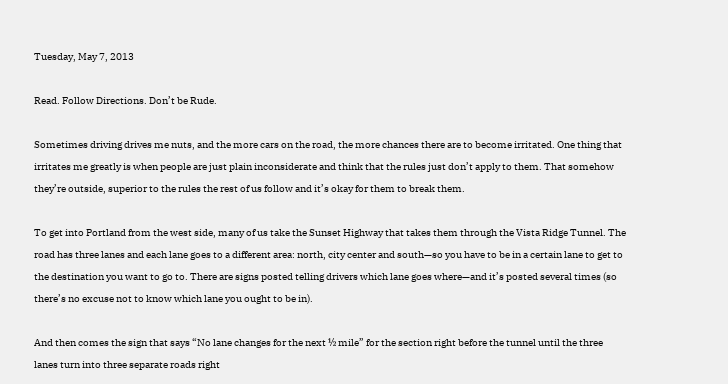Tuesday, May 7, 2013

Read. Follow Directions. Don’t be Rude.

Sometimes driving drives me nuts, and the more cars on the road, the more chances there are to become irritated. One thing that irritates me greatly is when people are just plain inconsiderate and think that the rules just don’t apply to them. That somehow they’re outside, superior to the rules the rest of us follow and it’s okay for them to break them.

To get into Portland from the west side, many of us take the Sunset Highway that takes them through the Vista Ridge Tunnel. The road has three lanes and each lane goes to a different area: north, city center and south—so you have to be in a certain lane to get to the destination you want to go to. There are signs posted telling drivers which lane goes where—and it’s posted several times (so there’s no excuse not to know which lane you ought to be in).

And then comes the sign that says “No lane changes for the next ½ mile” for the section right before the tunnel until the three lanes turn into three separate roads right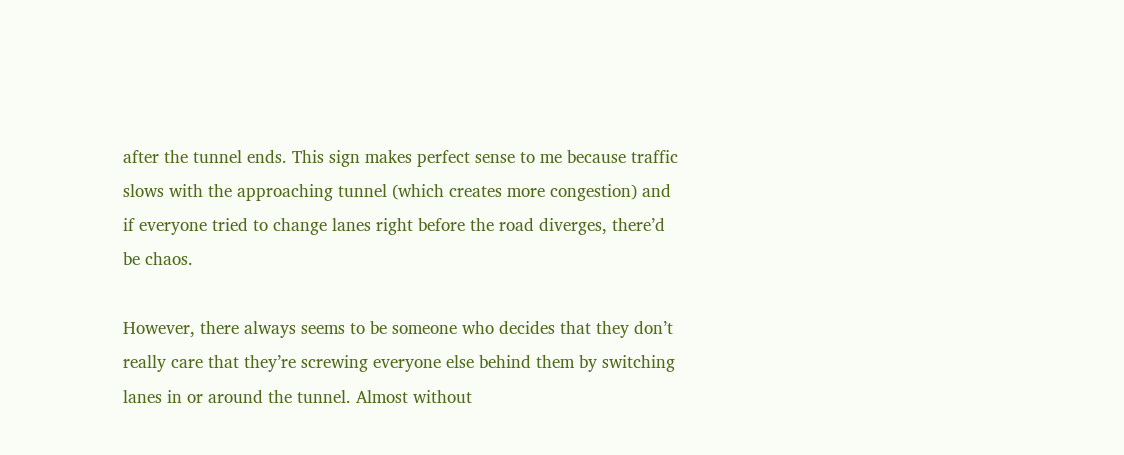after the tunnel ends. This sign makes perfect sense to me because traffic slows with the approaching tunnel (which creates more congestion) and if everyone tried to change lanes right before the road diverges, there’d be chaos.

However, there always seems to be someone who decides that they don’t really care that they’re screwing everyone else behind them by switching lanes in or around the tunnel. Almost without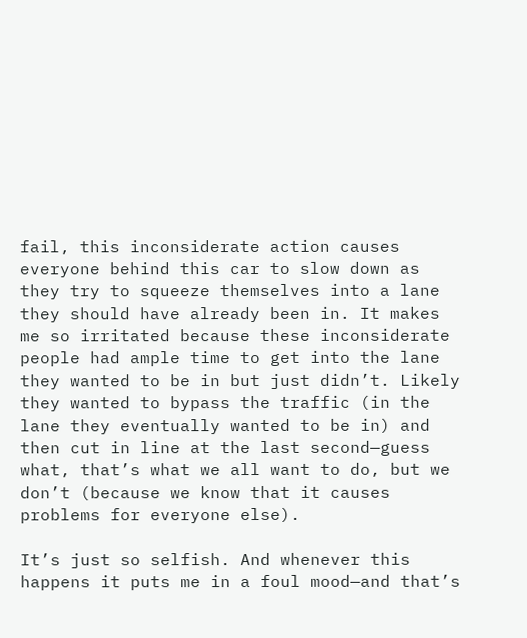fail, this inconsiderate action causes everyone behind this car to slow down as they try to squeeze themselves into a lane they should have already been in. It makes me so irritated because these inconsiderate people had ample time to get into the lane they wanted to be in but just didn’t. Likely they wanted to bypass the traffic (in the lane they eventually wanted to be in) and then cut in line at the last second—guess what, that’s what we all want to do, but we don’t (because we know that it causes problems for everyone else).

It’s just so selfish. And whenever this happens it puts me in a foul mood—and that’s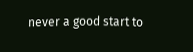never a good start to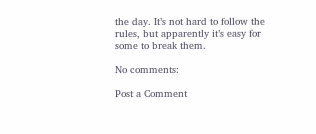the day. It’s not hard to follow the rules, but apparently it’s easy for some to break them.

No comments:

Post a Comment